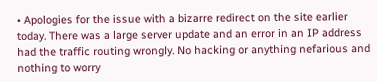• Apologies for the issue with a bizarre redirect on the site earlier today. There was a large server update and an error in an IP address had the traffic routing wrongly. No hacking or anything nefarious and nothing to worry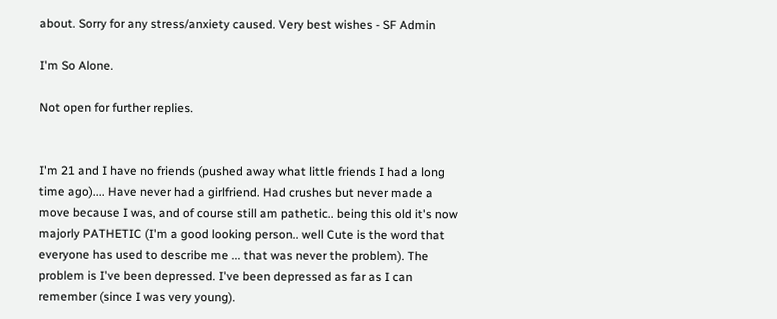about. Sorry for any stress/anxiety caused. Very best wishes - SF Admin

I'm So Alone.

Not open for further replies.


I'm 21 and I have no friends (pushed away what little friends I had a long time ago).... Have never had a girlfriend. Had crushes but never made a move because I was, and of course still am pathetic.. being this old it's now majorly PATHETIC (I'm a good looking person.. well Cute is the word that everyone has used to describe me ... that was never the problem). The problem is I've been depressed. I've been depressed as far as I can remember (since I was very young).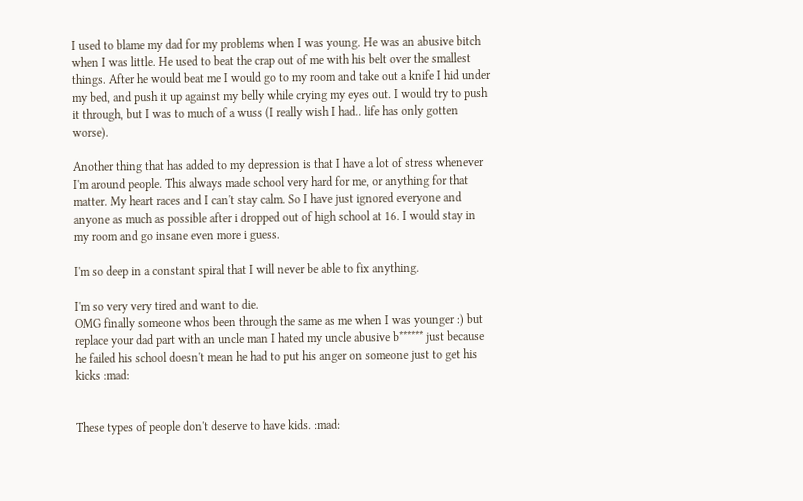I used to blame my dad for my problems when I was young. He was an abusive bitch when I was little. He used to beat the crap out of me with his belt over the smallest things. After he would beat me I would go to my room and take out a knife I hid under my bed, and push it up against my belly while crying my eyes out. I would try to push it through, but I was to much of a wuss (I really wish I had.. life has only gotten worse).

Another thing that has added to my depression is that I have a lot of stress whenever I'm around people. This always made school very hard for me, or anything for that matter. My heart races and I can't stay calm. So I have just ignored everyone and anyone as much as possible after i dropped out of high school at 16. I would stay in my room and go insane even more i guess.

I'm so deep in a constant spiral that I will never be able to fix anything.

I'm so very very tired and want to die.
OMG finally someone whos been through the same as me when I was younger :) but replace your dad part with an uncle man I hated my uncle abusive b****** just because he failed his school doesn't mean he had to put his anger on someone just to get his kicks :mad:


These types of people don't deserve to have kids. :mad: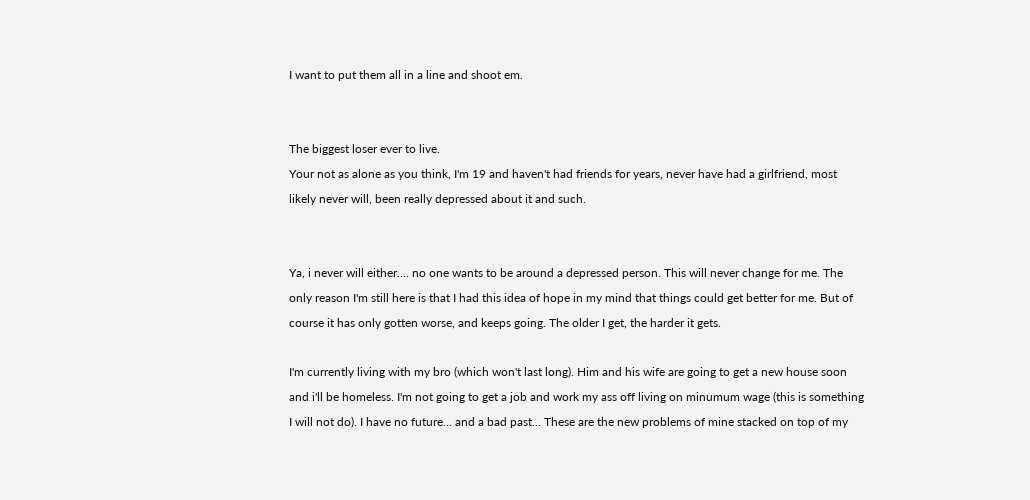I want to put them all in a line and shoot em.


The biggest loser ever to live.
Your not as alone as you think, I'm 19 and haven't had friends for years, never have had a girlfriend, most likely never will, been really depressed about it and such.


Ya, i never will either.... no one wants to be around a depressed person. This will never change for me. The only reason I'm still here is that I had this idea of hope in my mind that things could get better for me. But of course it has only gotten worse, and keeps going. The older I get, the harder it gets.

I'm currently living with my bro (which won't last long). Him and his wife are going to get a new house soon and i'll be homeless. I'm not going to get a job and work my ass off living on minumum wage (this is something I will not do). I have no future... and a bad past... These are the new problems of mine stacked on top of my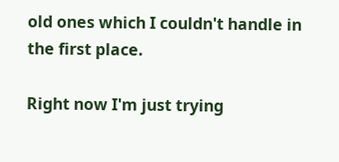old ones which I couldn't handle in the first place.

Right now I'm just trying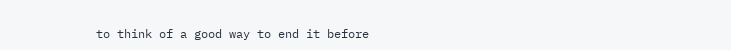to think of a good way to end it before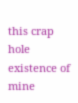this crap hole existence of mine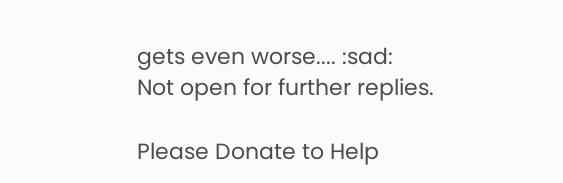gets even worse.... :sad:
Not open for further replies.

Please Donate to Help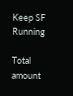Keep SF Running

Total amount